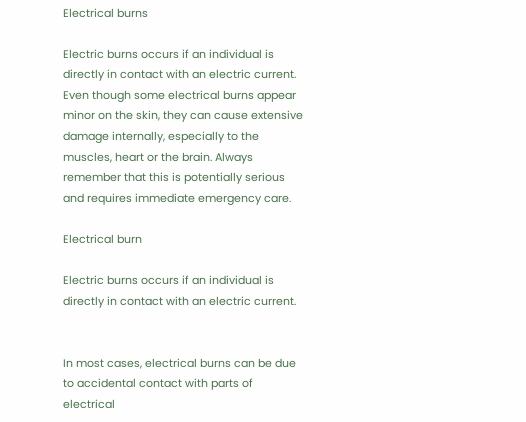Electrical burns

Electric burns occurs if an individual is directly in contact with an electric current. Even though some electrical burns appear minor on the skin, they can cause extensive damage internally, especially to the muscles, heart or the brain. Always remember that this is potentially serious and requires immediate emergency care.

Electrical burn

Electric burns occurs if an individual is directly in contact with an electric current.


In most cases, electrical burns can be due to accidental contact with parts of electrical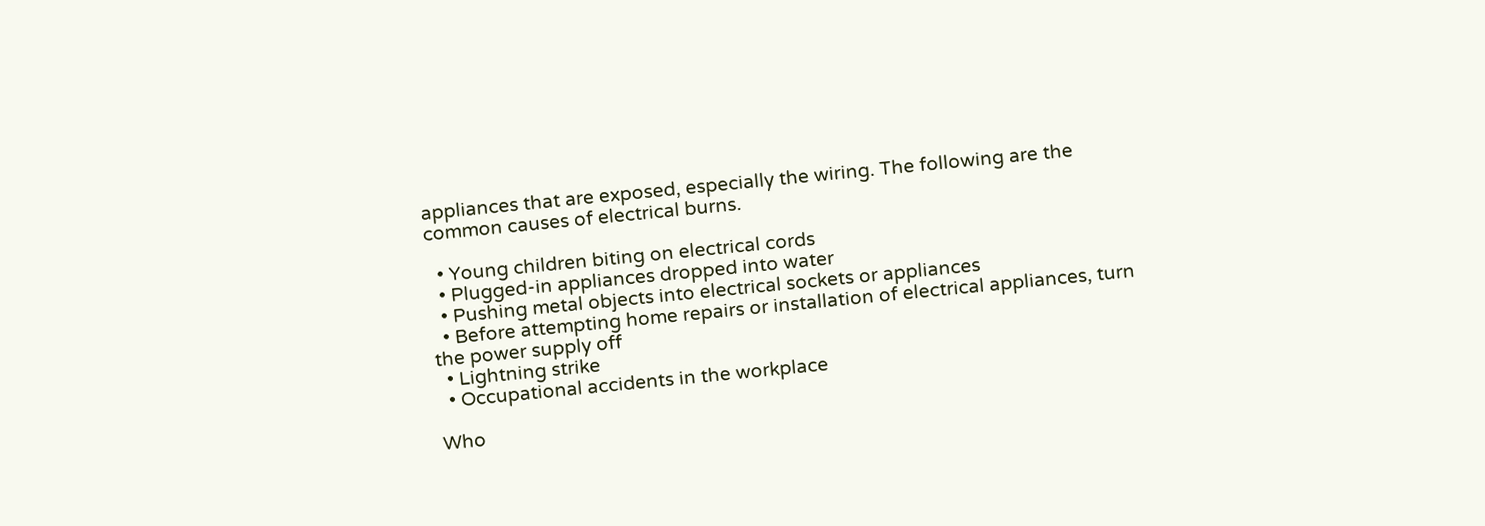appliances that are exposed, especially the wiring. The following are the common causes of electrical burns.

  • Young children biting on electrical cords
  • Plugged-in appliances dropped into water
  • Pushing metal objects into electrical sockets or appliances
  • Before attempting home repairs or installation of electrical appliances, turn the power supply off
  • Lightning strike
  • Occupational accidents in the workplace

Who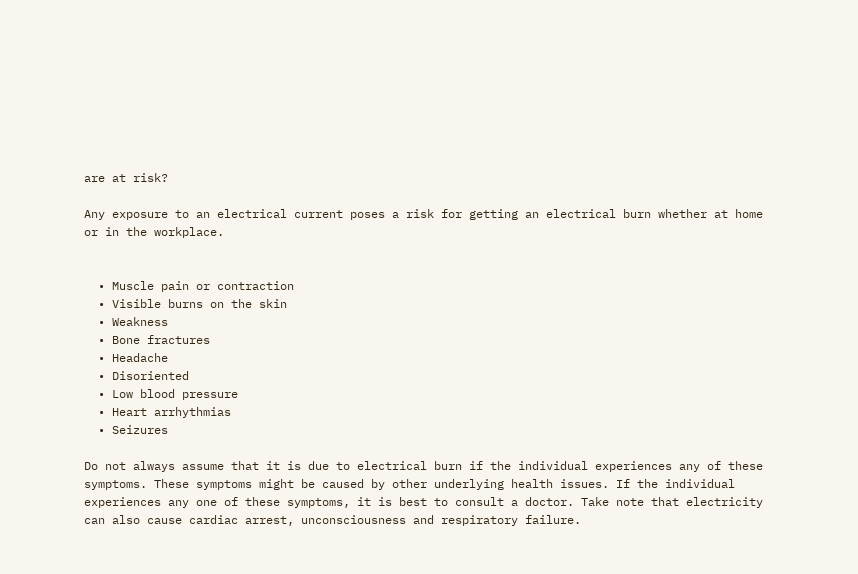are at risk?

Any exposure to an electrical current poses a risk for getting an electrical burn whether at home or in the workplace.


  • Muscle pain or contraction
  • Visible burns on the skin
  • Weakness
  • Bone fractures
  • Headache
  • Disoriented
  • Low blood pressure
  • Heart arrhythmias
  • Seizures

Do not always assume that it is due to electrical burn if the individual experiences any of these symptoms. These symptoms might be caused by other underlying health issues. If the individual experiences any one of these symptoms, it is best to consult a doctor. Take note that electricity can also cause cardiac arrest, unconsciousness and respiratory failure.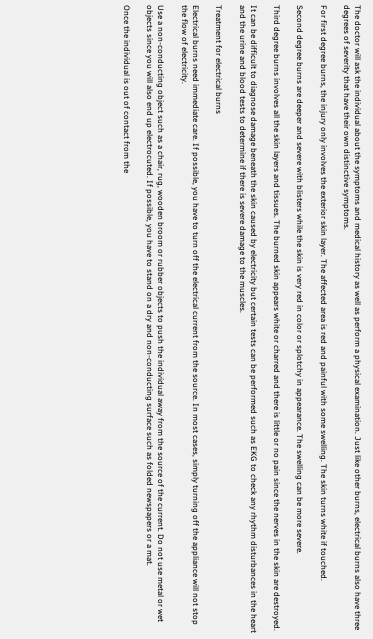The doctor will ask the individual about the symptoms and medical history as well as perform a physical examination. Just like other burns, electrical burns also have three degrees of severity that have their own distinctive symptoms.

For first degree burns, the injury only involves the exterior skin layer. The affected area is red and painful with some swelling. The skin turns white if touched.

Second degree burns are deeper and severe with blisters while the skin is very red in color or splotchy in appearance. The swelling can be more severe.

Third degree burns involves all the skin layers and tissues. The burned skin appears white or charred and there is little or no pain since the nerves in the skin are destroyed.

It can be difficult to diagnose damage beneath the skin caused by electricity but certain tests can be performed such as EKG to check any rhythm disturbances in the heart and the urine and blood tests to determine if there is severe damage to the muscles.

Treatment for electrical burns

Electrical burns need immediate care. If possible, you have to turn off the electrical current from the source. In most cases, simply turning off the appliance will not stop the flow of electricity.

Use a non-conducting object such as a chair, rug, wooden broom or rubber objects to push the individual away from the source of the current. Do not use metal or wet objects since you will also end up electrocuted. If possible, you have to stand on a dry and non-conducting surface such as folded newspapers or a mat.

Once the individual is out of contact from the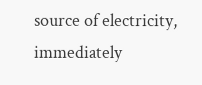source of electricity, immediately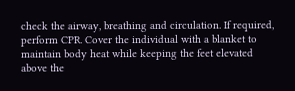check the airway, breathing and circulation. If required, perform CPR. Cover the individual with a blanket to maintain body heat while keeping the feet elevated above the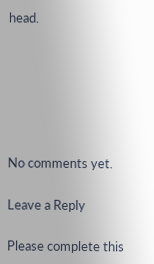head.






No comments yet.

Leave a Reply

Please complete this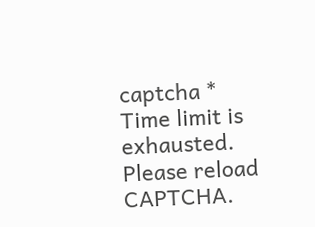captcha * Time limit is exhausted. Please reload CAPTCHA.